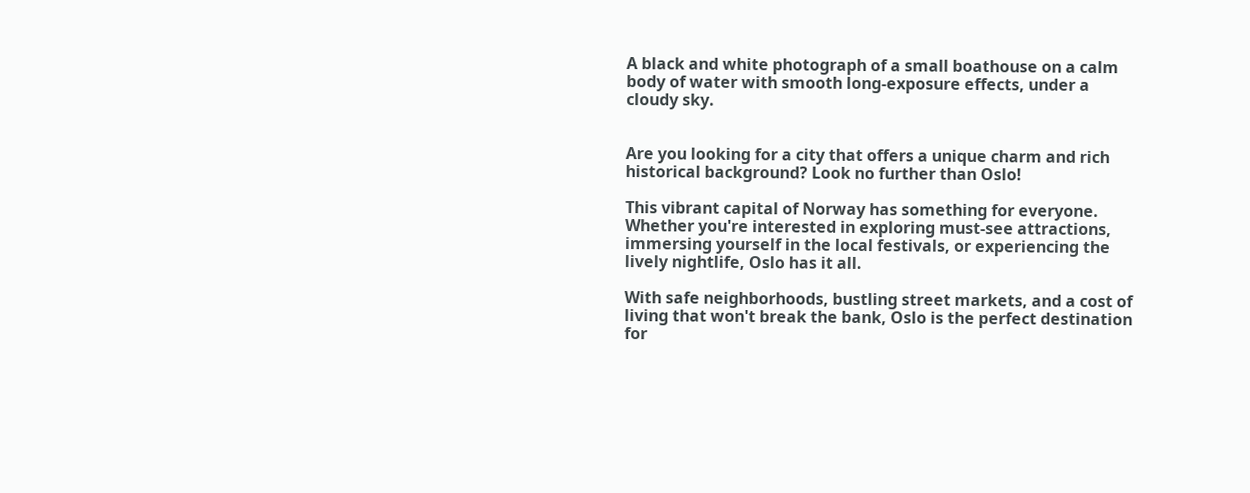A black and white photograph of a small boathouse on a calm body of water with smooth long-exposure effects, under a cloudy sky.


Are you looking for a city that offers a unique charm and rich historical background? Look no further than Oslo!

This vibrant capital of Norway has something for everyone. Whether you're interested in exploring must-see attractions, immersing yourself in the local festivals, or experiencing the lively nightlife, Oslo has it all.

With safe neighborhoods, bustling street markets, and a cost of living that won't break the bank, Oslo is the perfect destination for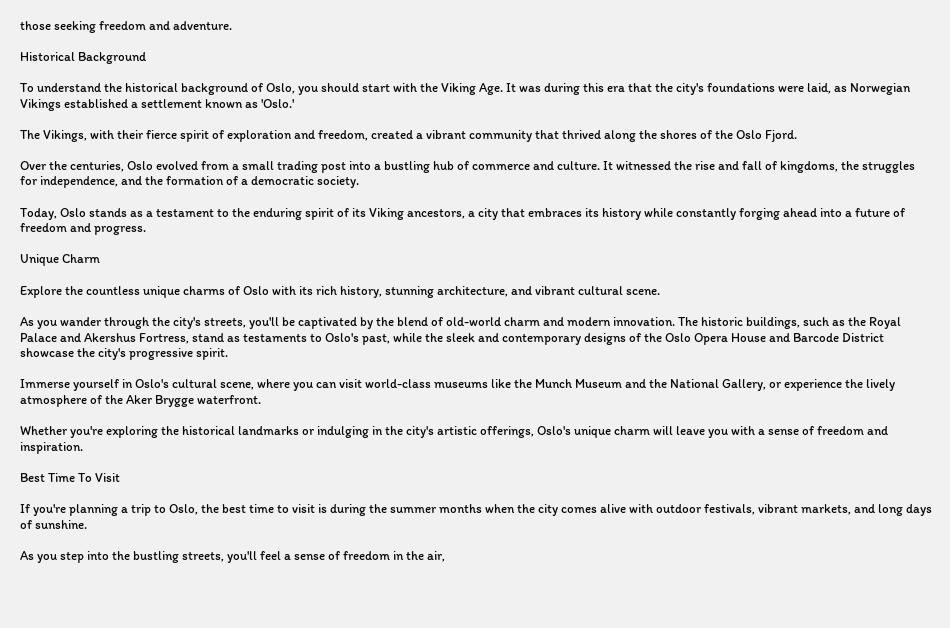those seeking freedom and adventure.

Historical Background

To understand the historical background of Oslo, you should start with the Viking Age. It was during this era that the city's foundations were laid, as Norwegian Vikings established a settlement known as 'Oslo.'

The Vikings, with their fierce spirit of exploration and freedom, created a vibrant community that thrived along the shores of the Oslo Fjord.

Over the centuries, Oslo evolved from a small trading post into a bustling hub of commerce and culture. It witnessed the rise and fall of kingdoms, the struggles for independence, and the formation of a democratic society.

Today, Oslo stands as a testament to the enduring spirit of its Viking ancestors, a city that embraces its history while constantly forging ahead into a future of freedom and progress.

Unique Charm

Explore the countless unique charms of Oslo with its rich history, stunning architecture, and vibrant cultural scene.

As you wander through the city's streets, you'll be captivated by the blend of old-world charm and modern innovation. The historic buildings, such as the Royal Palace and Akershus Fortress, stand as testaments to Oslo's past, while the sleek and contemporary designs of the Oslo Opera House and Barcode District showcase the city's progressive spirit.

Immerse yourself in Oslo's cultural scene, where you can visit world-class museums like the Munch Museum and the National Gallery, or experience the lively atmosphere of the Aker Brygge waterfront.

Whether you're exploring the historical landmarks or indulging in the city's artistic offerings, Oslo's unique charm will leave you with a sense of freedom and inspiration.

Best Time To Visit

If you're planning a trip to Oslo, the best time to visit is during the summer months when the city comes alive with outdoor festivals, vibrant markets, and long days of sunshine.

As you step into the bustling streets, you'll feel a sense of freedom in the air,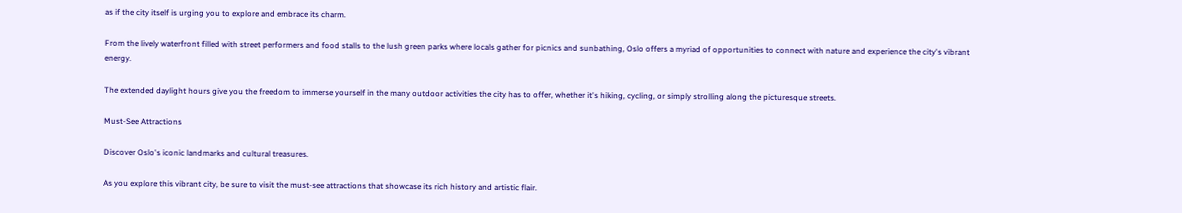as if the city itself is urging you to explore and embrace its charm.

From the lively waterfront filled with street performers and food stalls to the lush green parks where locals gather for picnics and sunbathing, Oslo offers a myriad of opportunities to connect with nature and experience the city's vibrant energy.

The extended daylight hours give you the freedom to immerse yourself in the many outdoor activities the city has to offer, whether it's hiking, cycling, or simply strolling along the picturesque streets.

Must-See Attractions

Discover Oslo's iconic landmarks and cultural treasures.

As you explore this vibrant city, be sure to visit the must-see attractions that showcase its rich history and artistic flair.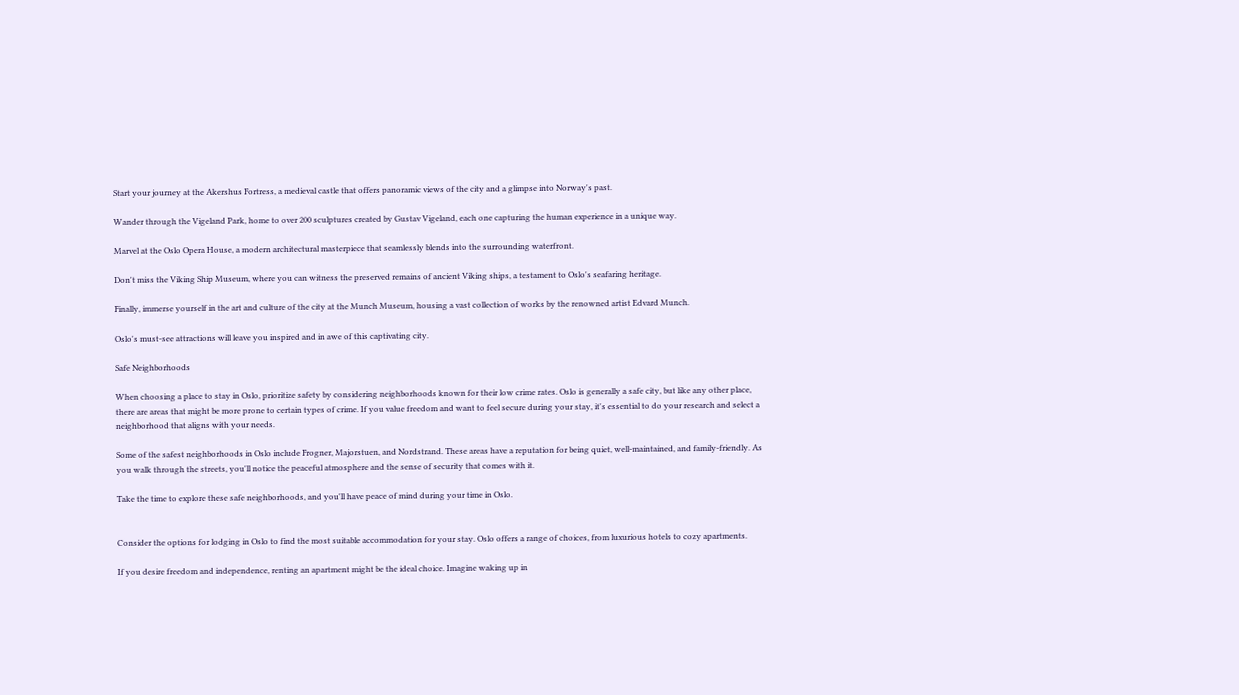Start your journey at the Akershus Fortress, a medieval castle that offers panoramic views of the city and a glimpse into Norway's past.

Wander through the Vigeland Park, home to over 200 sculptures created by Gustav Vigeland, each one capturing the human experience in a unique way.

Marvel at the Oslo Opera House, a modern architectural masterpiece that seamlessly blends into the surrounding waterfront.

Don't miss the Viking Ship Museum, where you can witness the preserved remains of ancient Viking ships, a testament to Oslo's seafaring heritage.

Finally, immerse yourself in the art and culture of the city at the Munch Museum, housing a vast collection of works by the renowned artist Edvard Munch.

Oslo's must-see attractions will leave you inspired and in awe of this captivating city.

Safe Neighborhoods

When choosing a place to stay in Oslo, prioritize safety by considering neighborhoods known for their low crime rates. Oslo is generally a safe city, but like any other place, there are areas that might be more prone to certain types of crime. If you value freedom and want to feel secure during your stay, it's essential to do your research and select a neighborhood that aligns with your needs.

Some of the safest neighborhoods in Oslo include Frogner, Majorstuen, and Nordstrand. These areas have a reputation for being quiet, well-maintained, and family-friendly. As you walk through the streets, you'll notice the peaceful atmosphere and the sense of security that comes with it.

Take the time to explore these safe neighborhoods, and you'll have peace of mind during your time in Oslo.


Consider the options for lodging in Oslo to find the most suitable accommodation for your stay. Oslo offers a range of choices, from luxurious hotels to cozy apartments.

If you desire freedom and independence, renting an apartment might be the ideal choice. Imagine waking up in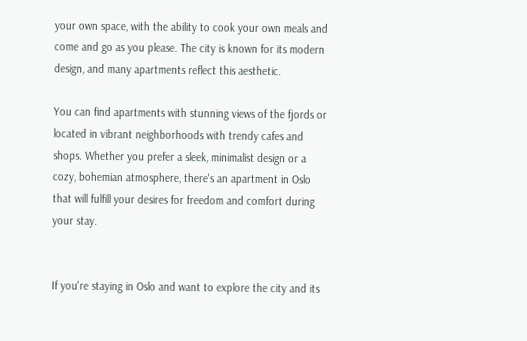your own space, with the ability to cook your own meals and come and go as you please. The city is known for its modern design, and many apartments reflect this aesthetic.

You can find apartments with stunning views of the fjords or located in vibrant neighborhoods with trendy cafes and shops. Whether you prefer a sleek, minimalist design or a cozy, bohemian atmosphere, there's an apartment in Oslo that will fulfill your desires for freedom and comfort during your stay.


If you're staying in Oslo and want to explore the city and its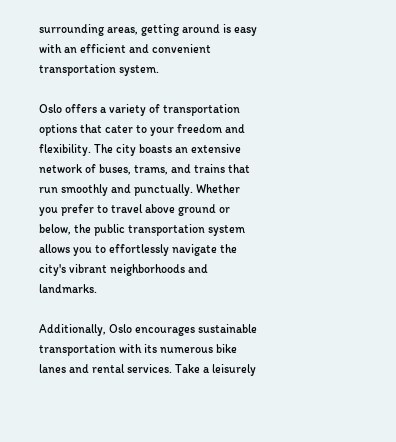surrounding areas, getting around is easy with an efficient and convenient transportation system.

Oslo offers a variety of transportation options that cater to your freedom and flexibility. The city boasts an extensive network of buses, trams, and trains that run smoothly and punctually. Whether you prefer to travel above ground or below, the public transportation system allows you to effortlessly navigate the city's vibrant neighborhoods and landmarks.

Additionally, Oslo encourages sustainable transportation with its numerous bike lanes and rental services. Take a leisurely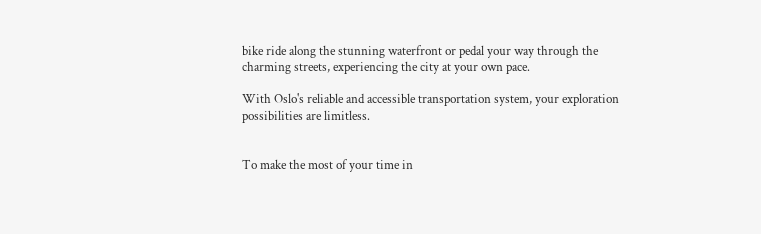bike ride along the stunning waterfront or pedal your way through the charming streets, experiencing the city at your own pace.

With Oslo's reliable and accessible transportation system, your exploration possibilities are limitless.


To make the most of your time in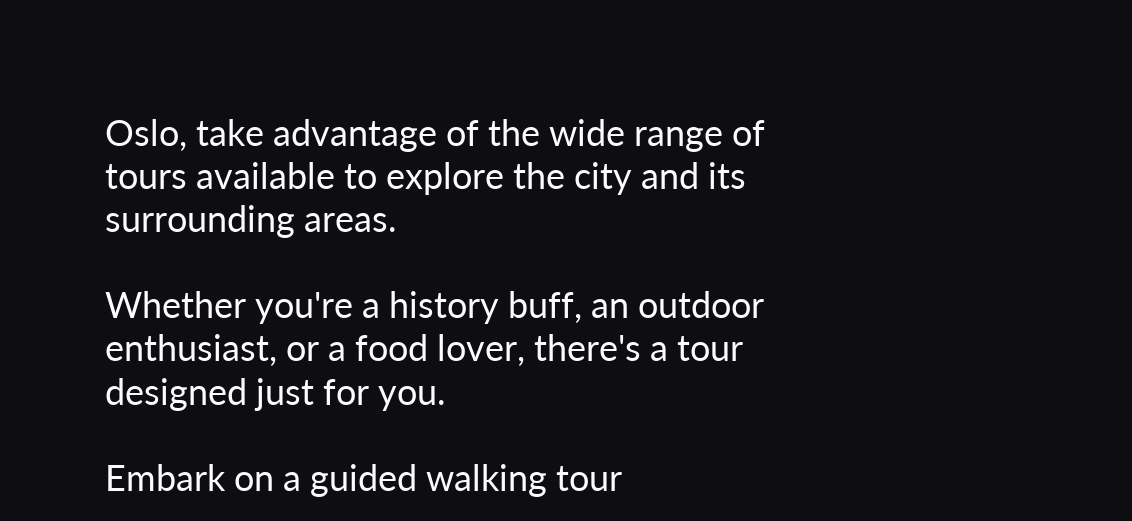Oslo, take advantage of the wide range of tours available to explore the city and its surrounding areas.

Whether you're a history buff, an outdoor enthusiast, or a food lover, there's a tour designed just for you.

Embark on a guided walking tour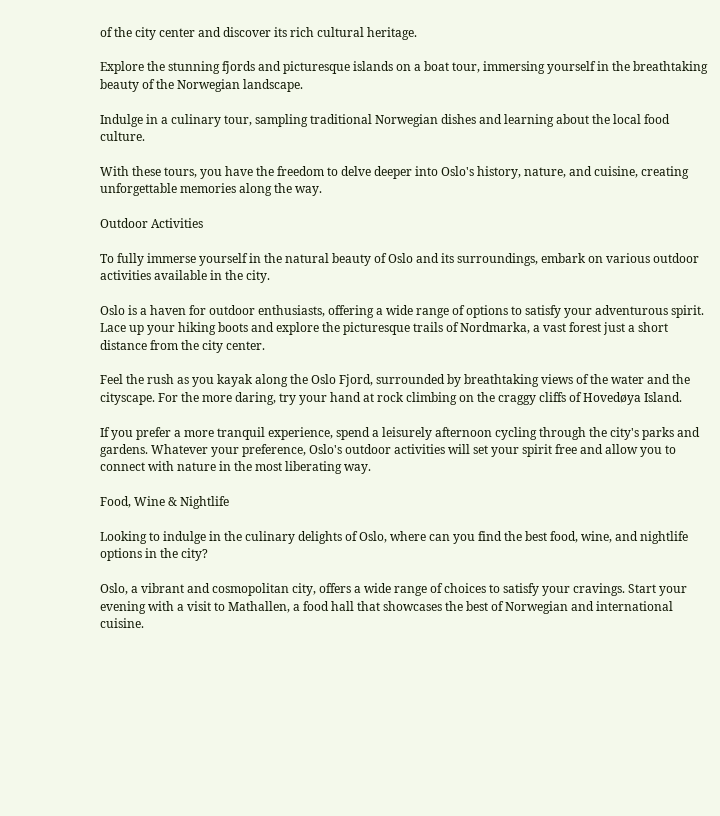of the city center and discover its rich cultural heritage.

Explore the stunning fjords and picturesque islands on a boat tour, immersing yourself in the breathtaking beauty of the Norwegian landscape.

Indulge in a culinary tour, sampling traditional Norwegian dishes and learning about the local food culture.

With these tours, you have the freedom to delve deeper into Oslo's history, nature, and cuisine, creating unforgettable memories along the way.

Outdoor Activities

To fully immerse yourself in the natural beauty of Oslo and its surroundings, embark on various outdoor activities available in the city.

Oslo is a haven for outdoor enthusiasts, offering a wide range of options to satisfy your adventurous spirit. Lace up your hiking boots and explore the picturesque trails of Nordmarka, a vast forest just a short distance from the city center.

Feel the rush as you kayak along the Oslo Fjord, surrounded by breathtaking views of the water and the cityscape. For the more daring, try your hand at rock climbing on the craggy cliffs of Hovedøya Island.

If you prefer a more tranquil experience, spend a leisurely afternoon cycling through the city's parks and gardens. Whatever your preference, Oslo's outdoor activities will set your spirit free and allow you to connect with nature in the most liberating way.

Food, Wine & Nightlife

Looking to indulge in the culinary delights of Oslo, where can you find the best food, wine, and nightlife options in the city?

Oslo, a vibrant and cosmopolitan city, offers a wide range of choices to satisfy your cravings. Start your evening with a visit to Mathallen, a food hall that showcases the best of Norwegian and international cuisine.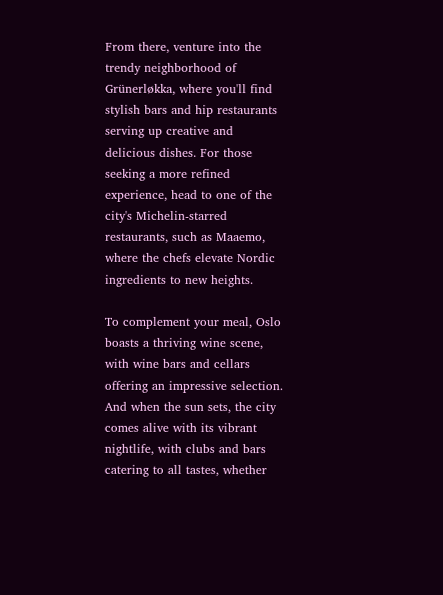From there, venture into the trendy neighborhood of Grünerløkka, where you'll find stylish bars and hip restaurants serving up creative and delicious dishes. For those seeking a more refined experience, head to one of the city's Michelin-starred restaurants, such as Maaemo, where the chefs elevate Nordic ingredients to new heights.

To complement your meal, Oslo boasts a thriving wine scene, with wine bars and cellars offering an impressive selection. And when the sun sets, the city comes alive with its vibrant nightlife, with clubs and bars catering to all tastes, whether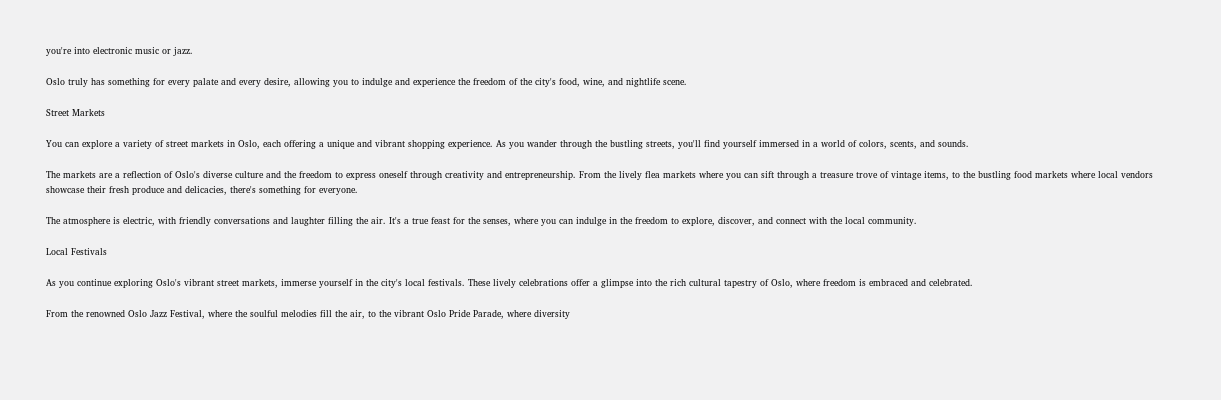you're into electronic music or jazz.

Oslo truly has something for every palate and every desire, allowing you to indulge and experience the freedom of the city's food, wine, and nightlife scene.

Street Markets

You can explore a variety of street markets in Oslo, each offering a unique and vibrant shopping experience. As you wander through the bustling streets, you'll find yourself immersed in a world of colors, scents, and sounds.

The markets are a reflection of Oslo's diverse culture and the freedom to express oneself through creativity and entrepreneurship. From the lively flea markets where you can sift through a treasure trove of vintage items, to the bustling food markets where local vendors showcase their fresh produce and delicacies, there's something for everyone.

The atmosphere is electric, with friendly conversations and laughter filling the air. It's a true feast for the senses, where you can indulge in the freedom to explore, discover, and connect with the local community.

Local Festivals

As you continue exploring Oslo's vibrant street markets, immerse yourself in the city's local festivals. These lively celebrations offer a glimpse into the rich cultural tapestry of Oslo, where freedom is embraced and celebrated.

From the renowned Oslo Jazz Festival, where the soulful melodies fill the air, to the vibrant Oslo Pride Parade, where diversity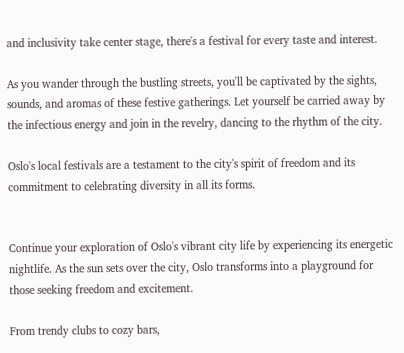and inclusivity take center stage, there's a festival for every taste and interest.

As you wander through the bustling streets, you'll be captivated by the sights, sounds, and aromas of these festive gatherings. Let yourself be carried away by the infectious energy and join in the revelry, dancing to the rhythm of the city.

Oslo's local festivals are a testament to the city's spirit of freedom and its commitment to celebrating diversity in all its forms.


Continue your exploration of Oslo's vibrant city life by experiencing its energetic nightlife. As the sun sets over the city, Oslo transforms into a playground for those seeking freedom and excitement.

From trendy clubs to cozy bars,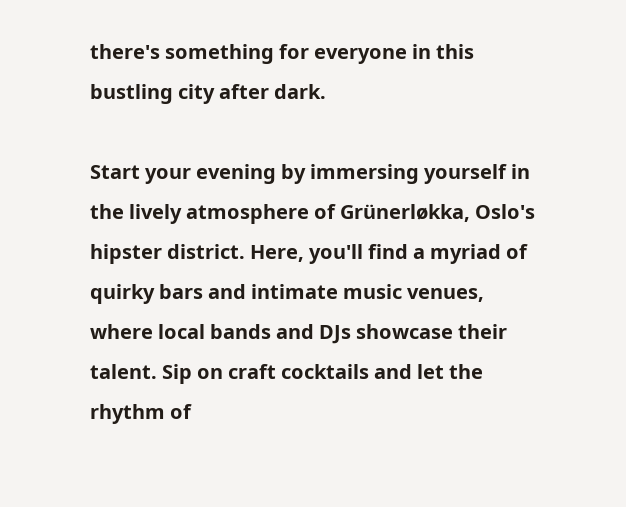there's something for everyone in this bustling city after dark.

Start your evening by immersing yourself in the lively atmosphere of Grünerløkka, Oslo's hipster district. Here, you'll find a myriad of quirky bars and intimate music venues, where local bands and DJs showcase their talent. Sip on craft cocktails and let the rhythm of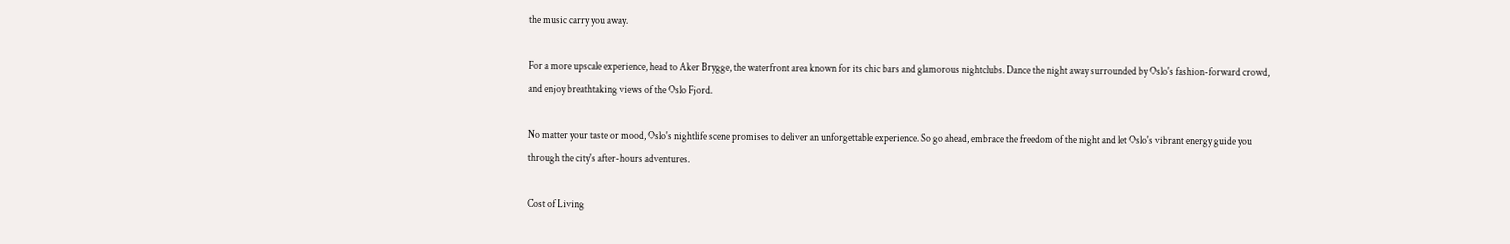the music carry you away.

For a more upscale experience, head to Aker Brygge, the waterfront area known for its chic bars and glamorous nightclubs. Dance the night away surrounded by Oslo's fashion-forward crowd, and enjoy breathtaking views of the Oslo Fjord.

No matter your taste or mood, Oslo's nightlife scene promises to deliver an unforgettable experience. So go ahead, embrace the freedom of the night and let Oslo's vibrant energy guide you through the city's after-hours adventures.

Cost of Living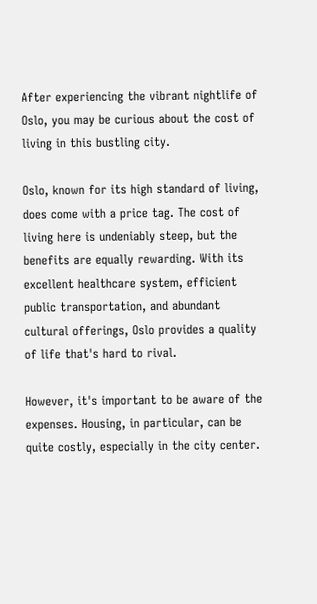After experiencing the vibrant nightlife of Oslo, you may be curious about the cost of living in this bustling city.

Oslo, known for its high standard of living, does come with a price tag. The cost of living here is undeniably steep, but the benefits are equally rewarding. With its excellent healthcare system, efficient public transportation, and abundant cultural offerings, Oslo provides a quality of life that's hard to rival.

However, it's important to be aware of the expenses. Housing, in particular, can be quite costly, especially in the city center.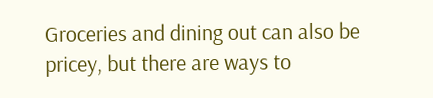Groceries and dining out can also be pricey, but there are ways to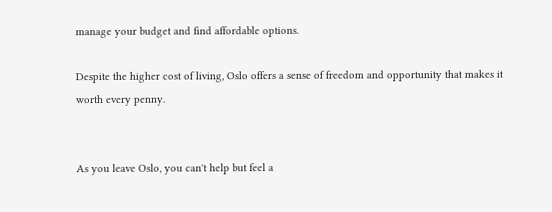manage your budget and find affordable options.

Despite the higher cost of living, Oslo offers a sense of freedom and opportunity that makes it worth every penny.


As you leave Oslo, you can't help but feel a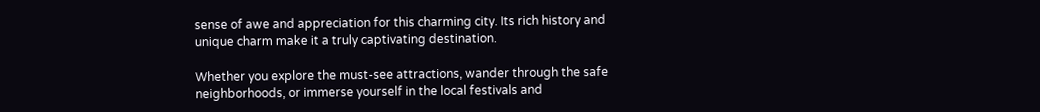sense of awe and appreciation for this charming city. Its rich history and unique charm make it a truly captivating destination.

Whether you explore the must-see attractions, wander through the safe neighborhoods, or immerse yourself in the local festivals and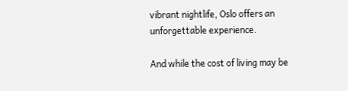vibrant nightlife, Oslo offers an unforgettable experience.

And while the cost of living may be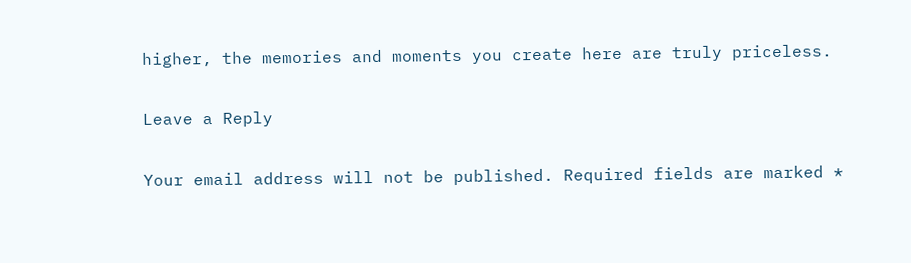higher, the memories and moments you create here are truly priceless.

Leave a Reply

Your email address will not be published. Required fields are marked *